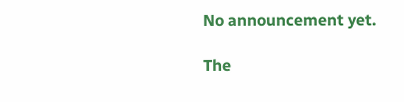No announcement yet.

The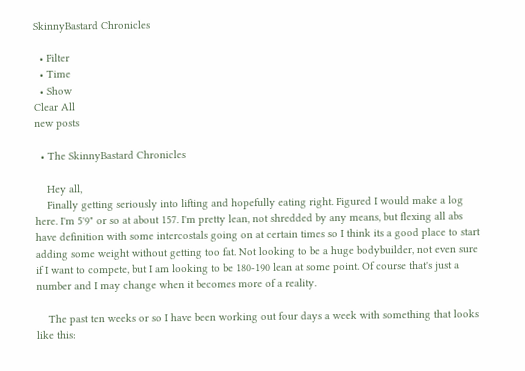SkinnyBastard Chronicles

  • Filter
  • Time
  • Show
Clear All
new posts

  • The SkinnyBastard Chronicles

    Hey all,
    Finally getting seriously into lifting and hopefully eating right. Figured I would make a log here. I'm 5'9" or so at about 157. I'm pretty lean, not shredded by any means, but flexing all abs have definition with some intercostals going on at certain times so I think its a good place to start adding some weight without getting too fat. Not looking to be a huge bodybuilder, not even sure if I want to compete, but I am looking to be 180-190 lean at some point. Of course that's just a number and I may change when it becomes more of a reality.

    The past ten weeks or so I have been working out four days a week with something that looks like this: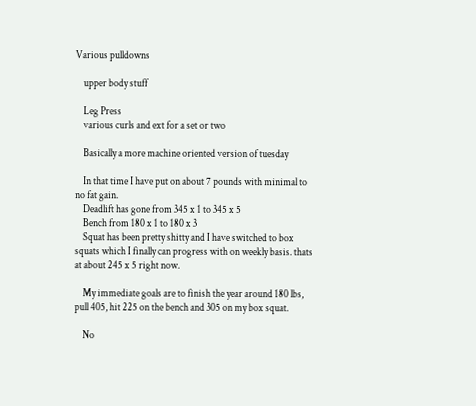Various pulldowns

    upper body stuff

    Leg Press
    various curls and ext for a set or two

    Basically a more machine oriented version of tuesday

    In that time I have put on about 7 pounds with minimal to no fat gain.
    Deadlift has gone from 345 x 1 to 345 x 5
    Bench from 180 x 1 to 180 x 3
    Squat has been pretty shitty and I have switched to box squats which I finally can progress with on weekly basis. thats at about 245 x 5 right now.

    My immediate goals are to finish the year around 180 lbs, pull 405, hit 225 on the bench and 305 on my box squat.

    No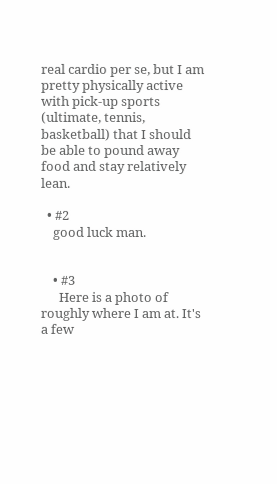real cardio per se, but I am pretty physically active with pick-up sports (ultimate, tennis, basketball) that I should be able to pound away food and stay relatively lean.

  • #2
    good luck man.


    • #3
      Here is a photo of roughly where I am at. It's a few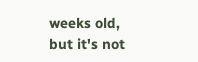weeks old, but it's not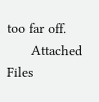too far off.
      Attached Files